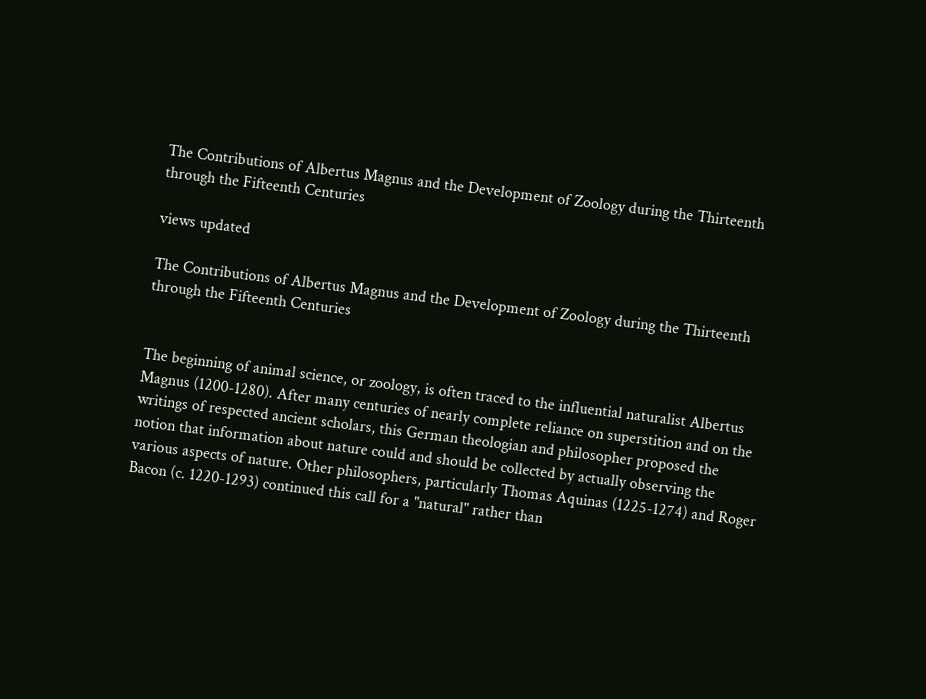The Contributions of Albertus Magnus and the Development of Zoology during the Thirteenth through the Fifteenth Centuries

views updated

The Contributions of Albertus Magnus and the Development of Zoology during the Thirteenth through the Fifteenth Centuries


The beginning of animal science, or zoology, is often traced to the influential naturalist Albertus Magnus (1200-1280). After many centuries of nearly complete reliance on superstition and on the writings of respected ancient scholars, this German theologian and philosopher proposed the notion that information about nature could and should be collected by actually observing the various aspects of nature. Other philosophers, particularly Thomas Aquinas (1225-1274) and Roger Bacon (c. 1220-1293) continued this call for a "natural" rather than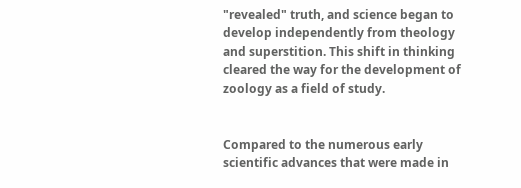"revealed" truth, and science began to develop independently from theology and superstition. This shift in thinking cleared the way for the development of zoology as a field of study.


Compared to the numerous early scientific advances that were made in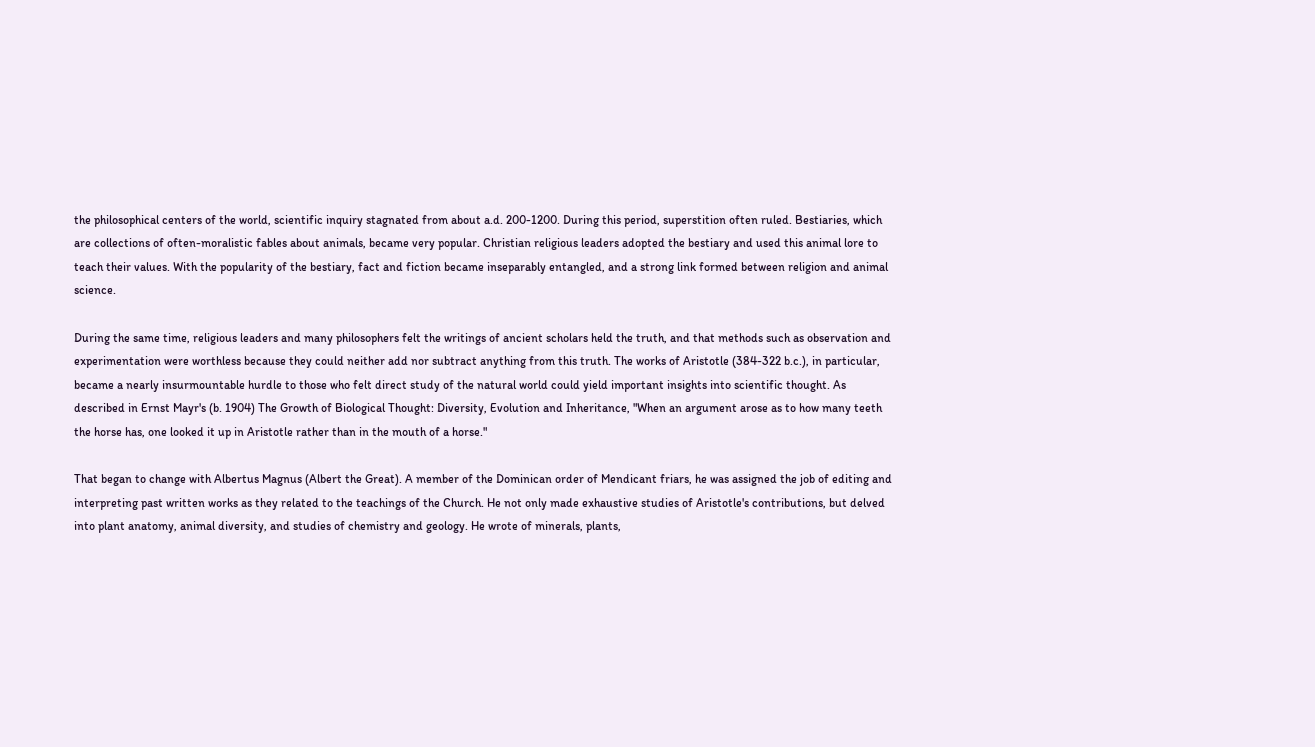the philosophical centers of the world, scientific inquiry stagnated from about a.d. 200-1200. During this period, superstition often ruled. Bestiaries, which are collections of often-moralistic fables about animals, became very popular. Christian religious leaders adopted the bestiary and used this animal lore to teach their values. With the popularity of the bestiary, fact and fiction became inseparably entangled, and a strong link formed between religion and animal science.

During the same time, religious leaders and many philosophers felt the writings of ancient scholars held the truth, and that methods such as observation and experimentation were worthless because they could neither add nor subtract anything from this truth. The works of Aristotle (384-322 b.c.), in particular, became a nearly insurmountable hurdle to those who felt direct study of the natural world could yield important insights into scientific thought. As described in Ernst Mayr's (b. 1904) The Growth of Biological Thought: Diversity, Evolution and Inheritance, "When an argument arose as to how many teeth the horse has, one looked it up in Aristotle rather than in the mouth of a horse."

That began to change with Albertus Magnus (Albert the Great). A member of the Dominican order of Mendicant friars, he was assigned the job of editing and interpreting past written works as they related to the teachings of the Church. He not only made exhaustive studies of Aristotle's contributions, but delved into plant anatomy, animal diversity, and studies of chemistry and geology. He wrote of minerals, plants,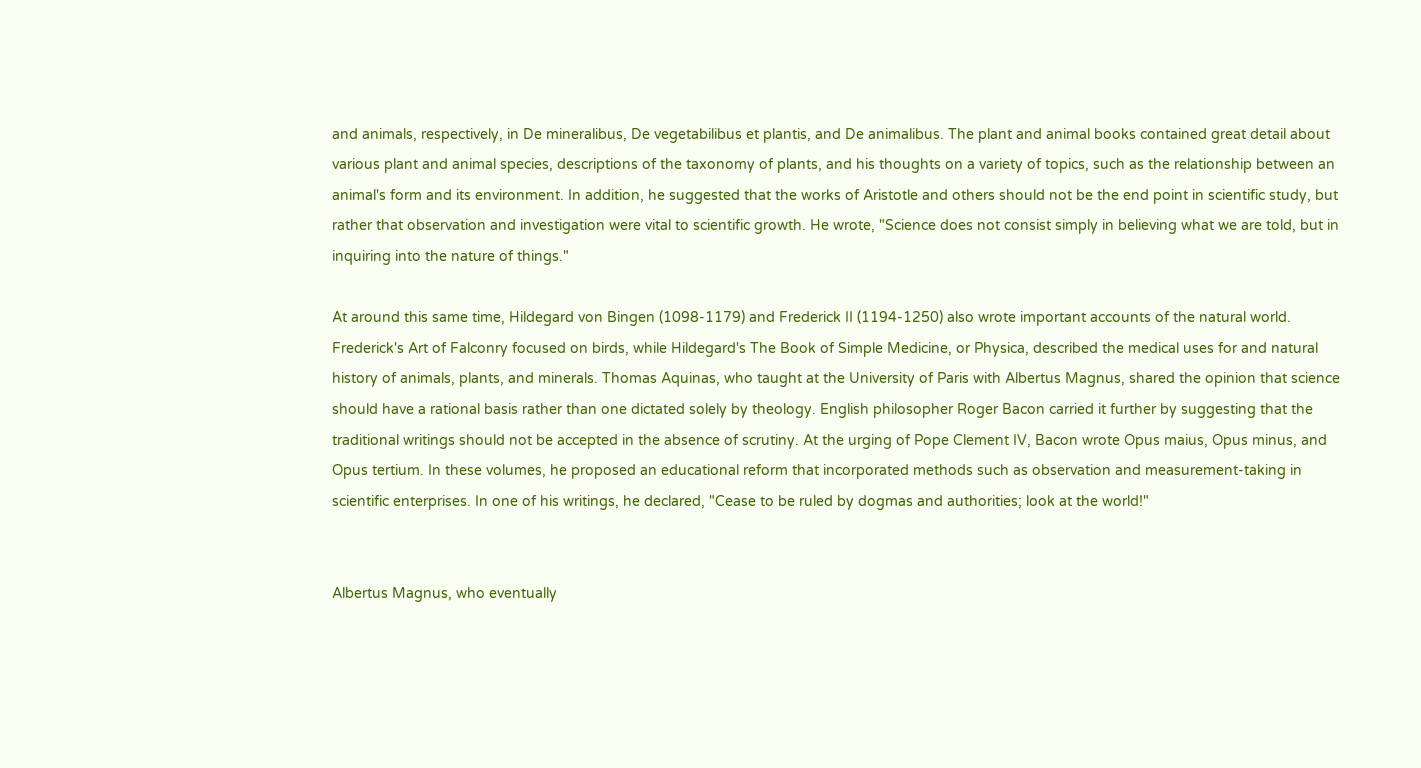and animals, respectively, in De mineralibus, De vegetabilibus et plantis, and De animalibus. The plant and animal books contained great detail about various plant and animal species, descriptions of the taxonomy of plants, and his thoughts on a variety of topics, such as the relationship between an animal's form and its environment. In addition, he suggested that the works of Aristotle and others should not be the end point in scientific study, but rather that observation and investigation were vital to scientific growth. He wrote, "Science does not consist simply in believing what we are told, but in inquiring into the nature of things."

At around this same time, Hildegard von Bingen (1098-1179) and Frederick II (1194-1250) also wrote important accounts of the natural world. Frederick's Art of Falconry focused on birds, while Hildegard's The Book of Simple Medicine, or Physica, described the medical uses for and natural history of animals, plants, and minerals. Thomas Aquinas, who taught at the University of Paris with Albertus Magnus, shared the opinion that science should have a rational basis rather than one dictated solely by theology. English philosopher Roger Bacon carried it further by suggesting that the traditional writings should not be accepted in the absence of scrutiny. At the urging of Pope Clement IV, Bacon wrote Opus maius, Opus minus, and Opus tertium. In these volumes, he proposed an educational reform that incorporated methods such as observation and measurement-taking in scientific enterprises. In one of his writings, he declared, "Cease to be ruled by dogmas and authorities; look at the world!"


Albertus Magnus, who eventually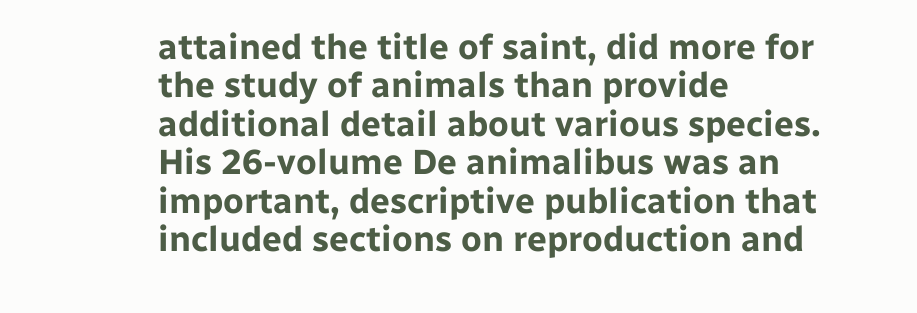attained the title of saint, did more for the study of animals than provide additional detail about various species. His 26-volume De animalibus was an important, descriptive publication that included sections on reproduction and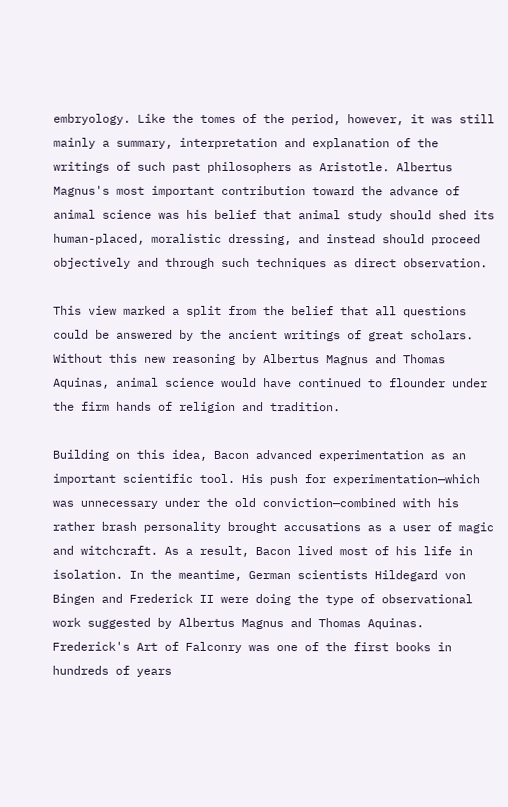embryology. Like the tomes of the period, however, it was still mainly a summary, interpretation and explanation of the writings of such past philosophers as Aristotle. Albertus Magnus's most important contribution toward the advance of animal science was his belief that animal study should shed its human-placed, moralistic dressing, and instead should proceed objectively and through such techniques as direct observation.

This view marked a split from the belief that all questions could be answered by the ancient writings of great scholars. Without this new reasoning by Albertus Magnus and Thomas Aquinas, animal science would have continued to flounder under the firm hands of religion and tradition.

Building on this idea, Bacon advanced experimentation as an important scientific tool. His push for experimentation—which was unnecessary under the old conviction—combined with his rather brash personality brought accusations as a user of magic and witchcraft. As a result, Bacon lived most of his life in isolation. In the meantime, German scientists Hildegard von Bingen and Frederick II were doing the type of observational work suggested by Albertus Magnus and Thomas Aquinas. Frederick's Art of Falconry was one of the first books in hundreds of years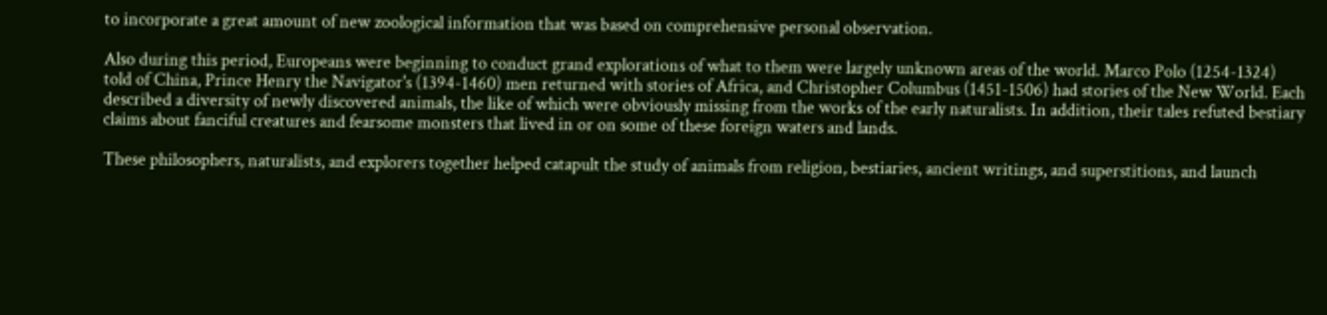to incorporate a great amount of new zoological information that was based on comprehensive personal observation.

Also during this period, Europeans were beginning to conduct grand explorations of what to them were largely unknown areas of the world. Marco Polo (1254-1324) told of China, Prince Henry the Navigator's (1394-1460) men returned with stories of Africa, and Christopher Columbus (1451-1506) had stories of the New World. Each described a diversity of newly discovered animals, the like of which were obviously missing from the works of the early naturalists. In addition, their tales refuted bestiary claims about fanciful creatures and fearsome monsters that lived in or on some of these foreign waters and lands.

These philosophers, naturalists, and explorers together helped catapult the study of animals from religion, bestiaries, ancient writings, and superstitions, and launch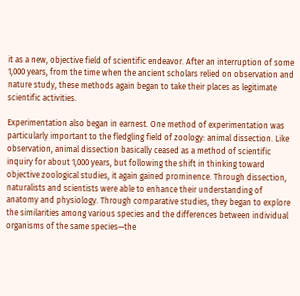it as a new, objective field of scientific endeavor. After an interruption of some 1,000 years, from the time when the ancient scholars relied on observation and nature study, these methods again began to take their places as legitimate scientific activities.

Experimentation also began in earnest. One method of experimentation was particularly important to the fledgling field of zoology: animal dissection. Like observation, animal dissection basically ceased as a method of scientific inquiry for about 1,000 years, but following the shift in thinking toward objective zoological studies, it again gained prominence. Through dissection, naturalists and scientists were able to enhance their understanding of anatomy and physiology. Through comparative studies, they began to explore the similarities among various species and the differences between individual organisms of the same species—the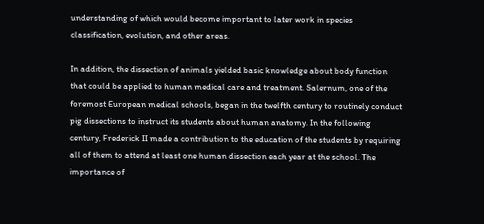understanding of which would become important to later work in species classification, evolution, and other areas.

In addition, the dissection of animals yielded basic knowledge about body function that could be applied to human medical care and treatment. Salernum, one of the foremost European medical schools, began in the twelfth century to routinely conduct pig dissections to instruct its students about human anatomy. In the following century, Frederick II made a contribution to the education of the students by requiring all of them to attend at least one human dissection each year at the school. The importance of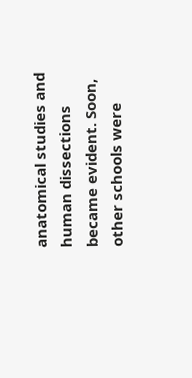anatomical studies and human dissections became evident. Soon, other schools were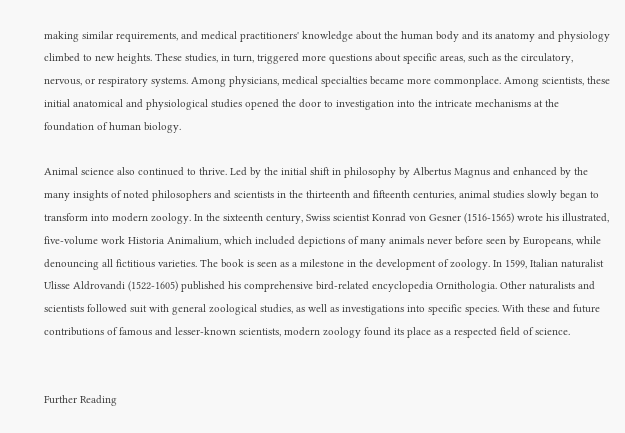making similar requirements, and medical practitioners' knowledge about the human body and its anatomy and physiology climbed to new heights. These studies, in turn, triggered more questions about specific areas, such as the circulatory, nervous, or respiratory systems. Among physicians, medical specialties became more commonplace. Among scientists, these initial anatomical and physiological studies opened the door to investigation into the intricate mechanisms at the foundation of human biology.

Animal science also continued to thrive. Led by the initial shift in philosophy by Albertus Magnus and enhanced by the many insights of noted philosophers and scientists in the thirteenth and fifteenth centuries, animal studies slowly began to transform into modern zoology. In the sixteenth century, Swiss scientist Konrad von Gesner (1516-1565) wrote his illustrated, five-volume work Historia Animalium, which included depictions of many animals never before seen by Europeans, while denouncing all fictitious varieties. The book is seen as a milestone in the development of zoology. In 1599, Italian naturalist Ulisse Aldrovandi (1522-1605) published his comprehensive bird-related encyclopedia Ornithologia. Other naturalists and scientists followed suit with general zoological studies, as well as investigations into specific species. With these and future contributions of famous and lesser-known scientists, modern zoology found its place as a respected field of science.


Further Reading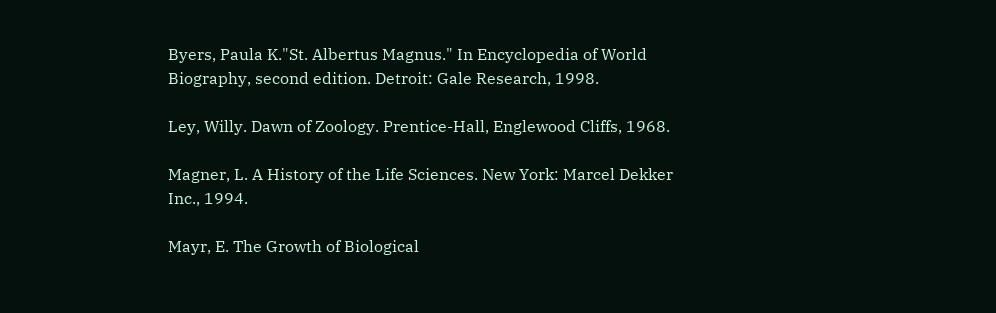Byers, Paula K."St. Albertus Magnus." In Encyclopedia of World Biography, second edition. Detroit: Gale Research, 1998.

Ley, Willy. Dawn of Zoology. Prentice-Hall, Englewood Cliffs, 1968.

Magner, L. A History of the Life Sciences. New York: Marcel Dekker Inc., 1994.

Mayr, E. The Growth of Biological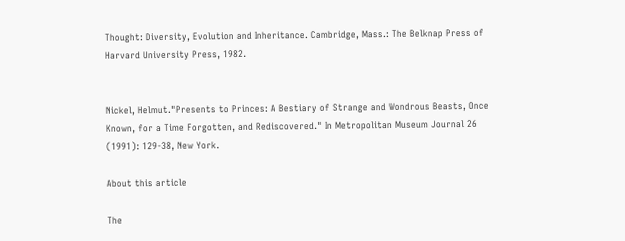Thought: Diversity, Evolution and Inheritance. Cambridge, Mass.: The Belknap Press of Harvard University Press, 1982.


Nickel, Helmut."Presents to Princes: A Bestiary of Strange and Wondrous Beasts, Once Known, for a Time Forgotten, and Rediscovered." In Metropolitan Museum Journal 26 (1991): 129-38, New York.

About this article

The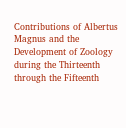Contributions of Albertus Magnus and the Development of Zoology during the Thirteenth through the Fifteenth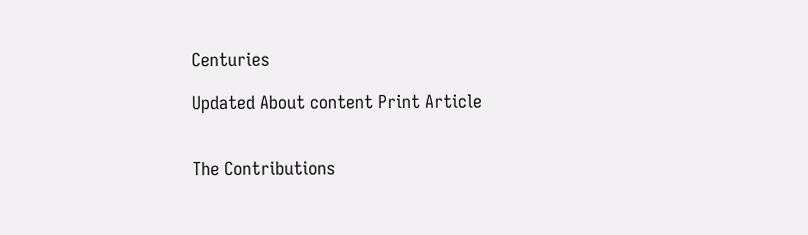Centuries

Updated About content Print Article


The Contributions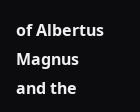of Albertus Magnus and the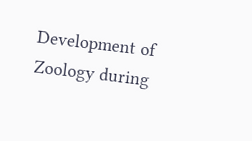Development of Zoology during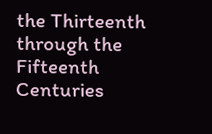the Thirteenth through the Fifteenth Centuries